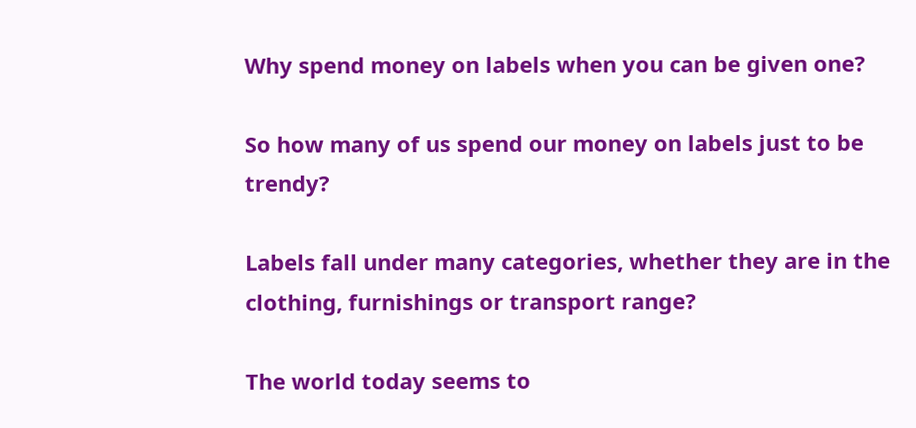Why spend money on labels when you can be given one?

So how many of us spend our money on labels just to be trendy?

Labels fall under many categories, whether they are in the clothing, furnishings or transport range?

The world today seems to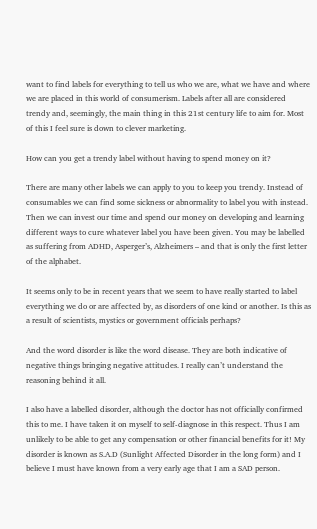want to find labels for everything to tell us who we are, what we have and where we are placed in this world of consumerism. Labels after all are considered trendy and, seemingly, the main thing in this 21st century life to aim for. Most of this I feel sure is down to clever marketing.

How can you get a trendy label without having to spend money on it?

There are many other labels we can apply to you to keep you trendy. Instead of consumables we can find some sickness or abnormality to label you with instead.  Then we can invest our time and spend our money on developing and learning different ways to cure whatever label you have been given. You may be labelled as suffering from ADHD, Asperger’s, Alzheimers – and that is only the first letter of the alphabet.

It seems only to be in recent years that we seem to have really started to label everything we do or are affected by, as disorders of one kind or another. Is this as a result of scientists, mystics or government officials perhaps?

And the word disorder is like the word disease. They are both indicative of negative things bringing negative attitudes. I really can’t understand the reasoning behind it all.

I also have a labelled disorder, although the doctor has not officially confirmed this to me. I have taken it on myself to self-diagnose in this respect. Thus I am unlikely to be able to get any compensation or other financial benefits for it! My disorder is known as S.A.D (Sunlight Affected Disorder in the long form) and I believe I must have known from a very early age that I am a SAD person.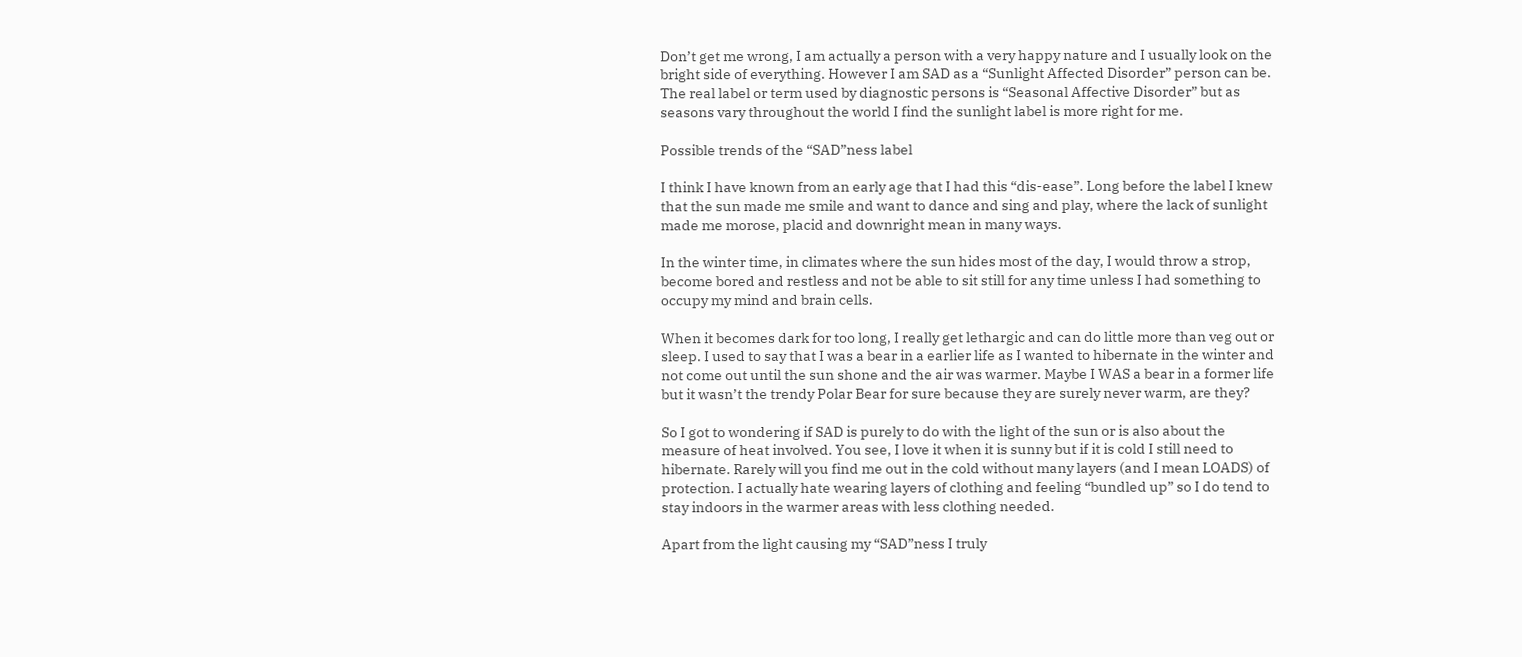Don’t get me wrong, I am actually a person with a very happy nature and I usually look on the bright side of everything. However I am SAD as a “Sunlight Affected Disorder” person can be. The real label or term used by diagnostic persons is “Seasonal Affective Disorder” but as seasons vary throughout the world I find the sunlight label is more right for me.

Possible trends of the “SAD”ness label

I think I have known from an early age that I had this “dis-ease”. Long before the label I knew that the sun made me smile and want to dance and sing and play, where the lack of sunlight made me morose, placid and downright mean in many ways.

In the winter time, in climates where the sun hides most of the day, I would throw a strop, become bored and restless and not be able to sit still for any time unless I had something to occupy my mind and brain cells.

When it becomes dark for too long, I really get lethargic and can do little more than veg out or sleep. I used to say that I was a bear in a earlier life as I wanted to hibernate in the winter and not come out until the sun shone and the air was warmer. Maybe I WAS a bear in a former life but it wasn’t the trendy Polar Bear for sure because they are surely never warm, are they?

So I got to wondering if SAD is purely to do with the light of the sun or is also about the measure of heat involved. You see, I love it when it is sunny but if it is cold I still need to hibernate. Rarely will you find me out in the cold without many layers (and I mean LOADS) of protection. I actually hate wearing layers of clothing and feeling “bundled up” so I do tend to stay indoors in the warmer areas with less clothing needed.

Apart from the light causing my “SAD”ness I truly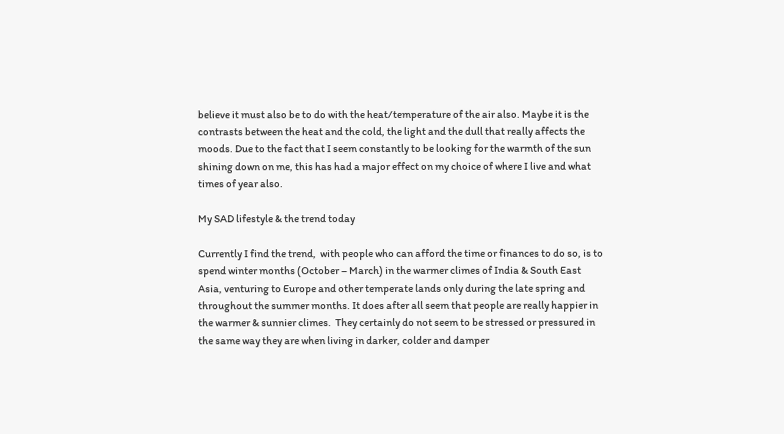believe it must also be to do with the heat/temperature of the air also. Maybe it is the contrasts between the heat and the cold, the light and the dull that really affects the moods. Due to the fact that I seem constantly to be looking for the warmth of the sun shining down on me, this has had a major effect on my choice of where I live and what times of year also.

My SAD lifestyle & the trend today

Currently I find the trend,  with people who can afford the time or finances to do so, is to spend winter months (October – March) in the warmer climes of India & South East Asia, venturing to Europe and other temperate lands only during the late spring and throughout the summer months. It does after all seem that people are really happier in the warmer & sunnier climes.  They certainly do not seem to be stressed or pressured in the same way they are when living in darker, colder and damper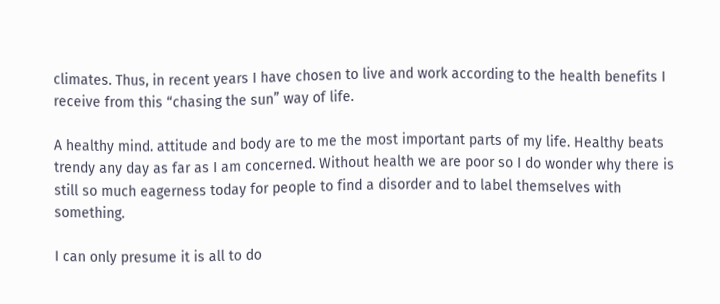climates. Thus, in recent years I have chosen to live and work according to the health benefits I receive from this “chasing the sun” way of life.

A healthy mind. attitude and body are to me the most important parts of my life. Healthy beats trendy any day as far as I am concerned. Without health we are poor so I do wonder why there is still so much eagerness today for people to find a disorder and to label themselves with something.

I can only presume it is all to do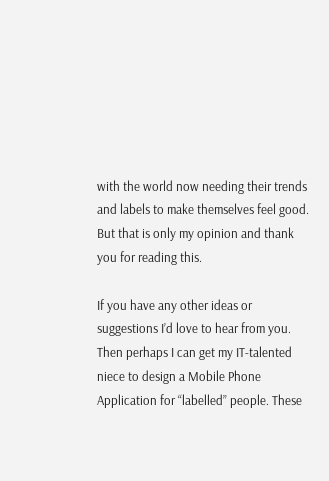with the world now needing their trends and labels to make themselves feel good. But that is only my opinion and thank you for reading this.

If you have any other ideas or suggestions I’d love to hear from you. Then perhaps I can get my IT-talented niece to design a Mobile Phone Application for “labelled” people. These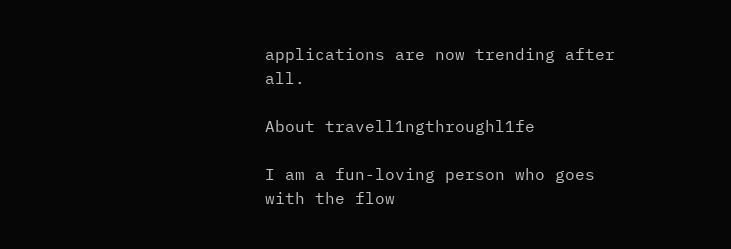applications are now trending after all.

About travell1ngthroughl1fe

I am a fun-loving person who goes with the flow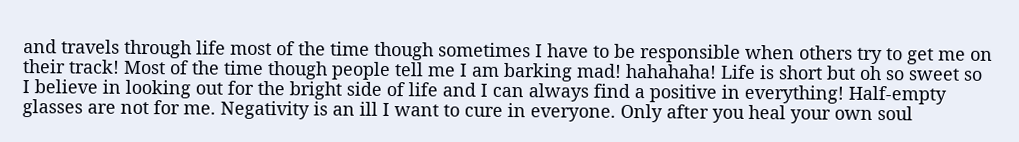and travels through life most of the time though sometimes I have to be responsible when others try to get me on their track! Most of the time though people tell me I am barking mad! hahahaha! Life is short but oh so sweet so I believe in looking out for the bright side of life and I can always find a positive in everything! Half-empty glasses are not for me. Negativity is an ill I want to cure in everyone. Only after you heal your own soul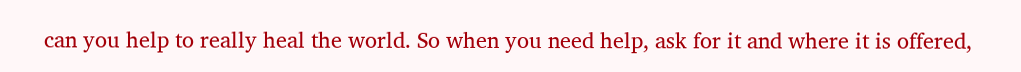can you help to really heal the world. So when you need help, ask for it and where it is offered,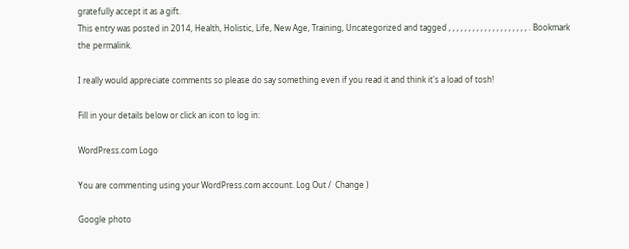gratefully accept it as a gift.
This entry was posted in 2014, Health, Holistic, Life, New Age, Training, Uncategorized and tagged , , , , , , , , , , , , , , , , , , , , . Bookmark the permalink.

I really would appreciate comments so please do say something even if you read it and think it's a load of tosh!

Fill in your details below or click an icon to log in:

WordPress.com Logo

You are commenting using your WordPress.com account. Log Out /  Change )

Google photo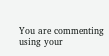You are commenting using your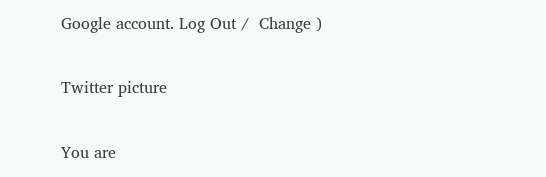Google account. Log Out /  Change )

Twitter picture

You are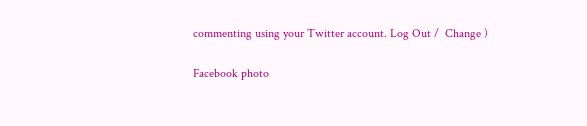commenting using your Twitter account. Log Out /  Change )

Facebook photo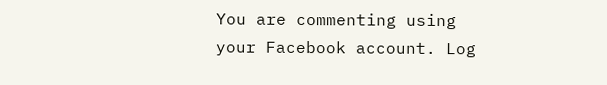You are commenting using your Facebook account. Log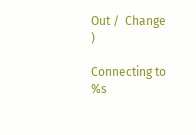Out /  Change )

Connecting to %s